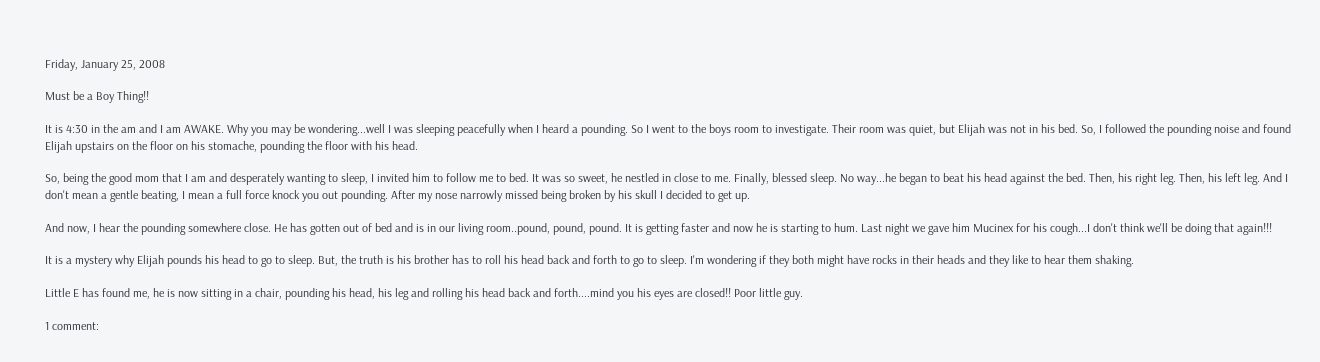Friday, January 25, 2008

Must be a Boy Thing!!

It is 4:30 in the am and I am AWAKE. Why you may be wondering...well I was sleeping peacefully when I heard a pounding. So I went to the boys room to investigate. Their room was quiet, but Elijah was not in his bed. So, I followed the pounding noise and found Elijah upstairs on the floor on his stomache, pounding the floor with his head.

So, being the good mom that I am and desperately wanting to sleep, I invited him to follow me to bed. It was so sweet, he nestled in close to me. Finally, blessed sleep. No way...he began to beat his head against the bed. Then, his right leg. Then, his left leg. And I don't mean a gentle beating, I mean a full force knock you out pounding. After my nose narrowly missed being broken by his skull I decided to get up.

And now, I hear the pounding somewhere close. He has gotten out of bed and is in our living room..pound, pound, pound. It is getting faster and now he is starting to hum. Last night we gave him Mucinex for his cough...I don't think we'll be doing that again!!!

It is a mystery why Elijah pounds his head to go to sleep. But, the truth is his brother has to roll his head back and forth to go to sleep. I'm wondering if they both might have rocks in their heads and they like to hear them shaking.

Little E has found me, he is now sitting in a chair, pounding his head, his leg and rolling his head back and forth....mind you his eyes are closed!! Poor little guy.

1 comment: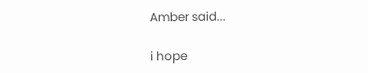Amber said...

i hope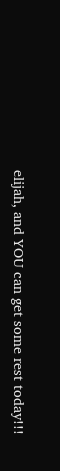elijah, and YOU can get some rest today!!!